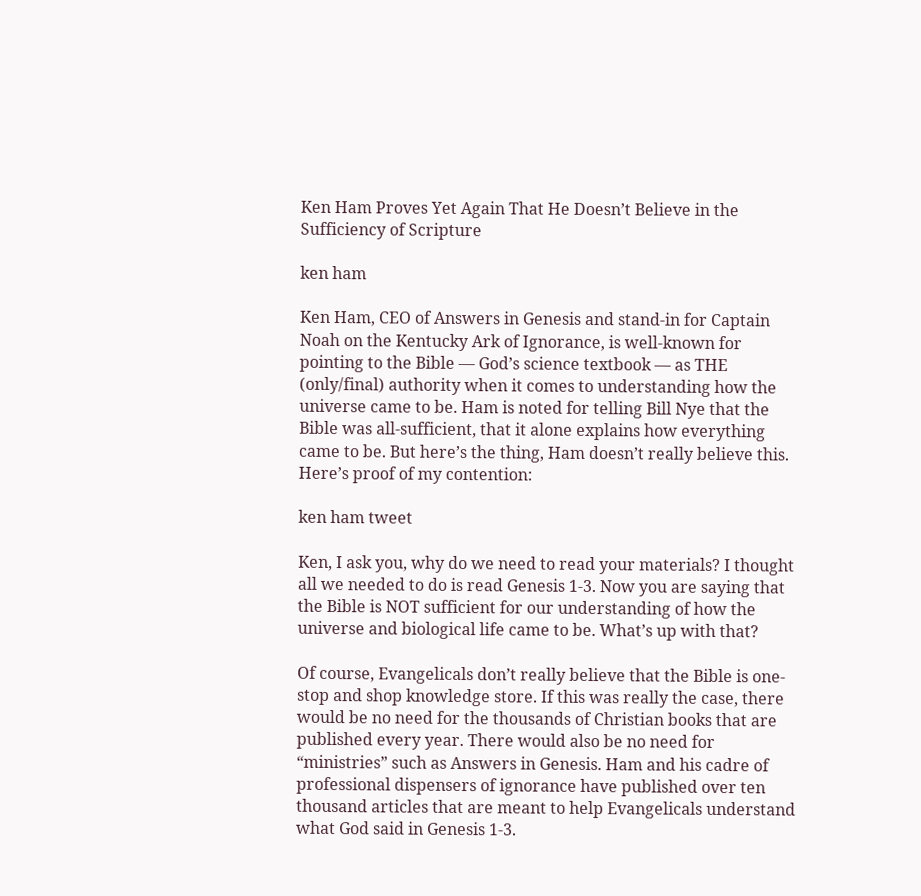Ken Ham Proves Yet Again That He Doesn’t Believe in the Sufficiency of Scripture

ken ham

Ken Ham, CEO of Answers in Genesis and stand-in for Captain Noah on the Kentucky Ark of Ignorance, is well-known for pointing to the Bible — God’s science textbook — as THE (only/final) authority when it comes to understanding how the universe came to be. Ham is noted for telling Bill Nye that the Bible was all-sufficient, that it alone explains how everything came to be. But here’s the thing, Ham doesn’t really believe this. Here’s proof of my contention:

ken ham tweet

Ken, I ask you, why do we need to read your materials? I thought all we needed to do is read Genesis 1-3. Now you are saying that the Bible is NOT sufficient for our understanding of how the universe and biological life came to be. What’s up with that?

Of course, Evangelicals don’t really believe that the Bible is one-stop and shop knowledge store. If this was really the case, there would be no need for the thousands of Christian books that are published every year. There would also be no need for “ministries” such as Answers in Genesis. Ham and his cadre of professional dispensers of ignorance have published over ten thousand articles that are meant to help Evangelicals understand what God said in Genesis 1-3.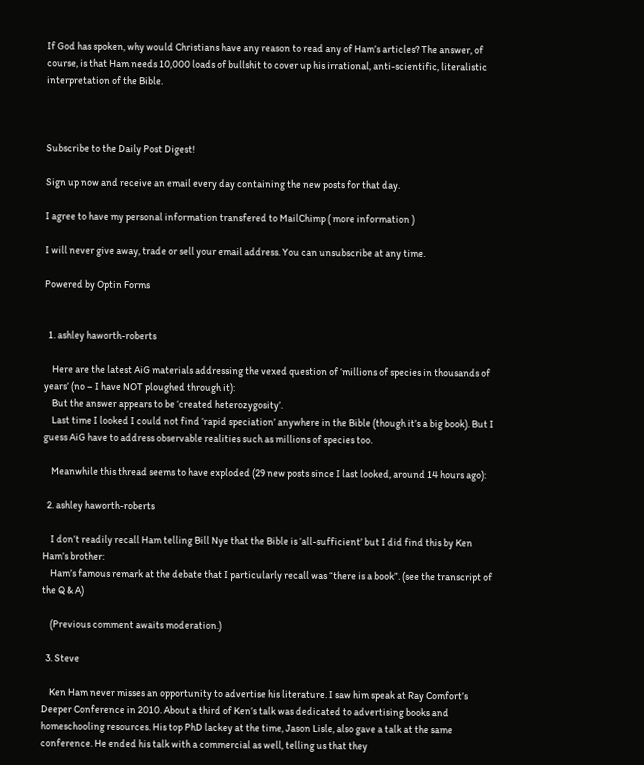If God has spoken, why would Christians have any reason to read any of Ham’s articles? The answer, of course, is that Ham needs 10,000 loads of bullshit to cover up his irrational, anti-scientific, literalistic interpretation of the Bible.



Subscribe to the Daily Post Digest!

Sign up now and receive an email every day containing the new posts for that day.

I agree to have my personal information transfered to MailChimp ( more information )

I will never give away, trade or sell your email address. You can unsubscribe at any time.

Powered by Optin Forms


  1. ashley haworth-roberts

    Here are the latest AiG materials addressing the vexed question of ‘millions of species in thousands of years’ (no – I have NOT ploughed through it):
    But the answer appears to be ‘created heterozygosity’.
    Last time I looked I could not find ‘rapid speciation’ anywhere in the Bible (though it’s a big book). But I guess AiG have to address observable realities such as millions of species too.

    Meanwhile this thread seems to have exploded (29 new posts since I last looked, around 14 hours ago):

  2. ashley haworth-roberts

    I don’t readily recall Ham telling Bill Nye that the Bible is ‘all-sufficient’ but I did find this by Ken Ham’s brother:
    Ham’s famous remark at the debate that I particularly recall was “there is a book”. (see the transcript of the Q & A)

    (Previous comment awaits moderation.)

  3. Steve

    Ken Ham never misses an opportunity to advertise his literature. I saw him speak at Ray Comfort’s Deeper Conference in 2010. About a third of Ken’s talk was dedicated to advertising books and homeschooling resources. His top PhD lackey at the time, Jason Lisle, also gave a talk at the same conference. He ended his talk with a commercial as well, telling us that they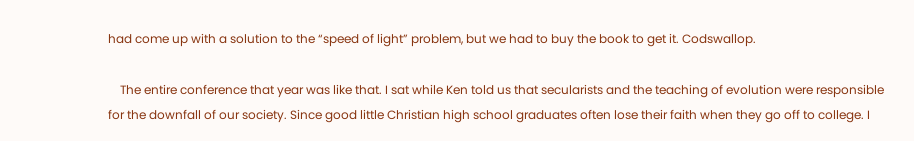had come up with a solution to the “speed of light” problem, but we had to buy the book to get it. Codswallop.

    The entire conference that year was like that. I sat while Ken told us that secularists and the teaching of evolution were responsible for the downfall of our society. Since good little Christian high school graduates often lose their faith when they go off to college. I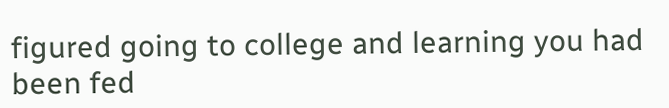figured going to college and learning you had been fed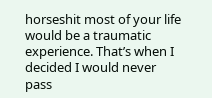horseshit most of your life would be a traumatic experience. That’s when I decided I would never pass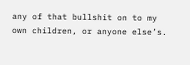any of that bullshit on to my own children, or anyone else’s.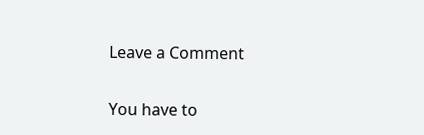Leave a Comment

You have to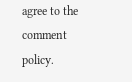agree to the comment policy.